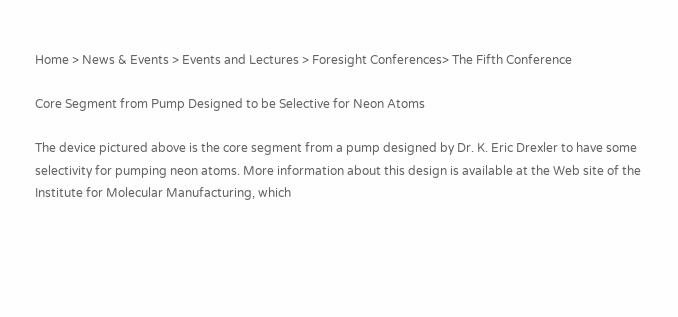Home > News & Events > Events and Lectures > Foresight Conferences> The Fifth Conference

Core Segment from Pump Designed to be Selective for Neon Atoms

The device pictured above is the core segment from a pump designed by Dr. K. Eric Drexler to have some selectivity for pumping neon atoms. More information about this design is available at the Web site of the Institute for Molecular Manufacturing, which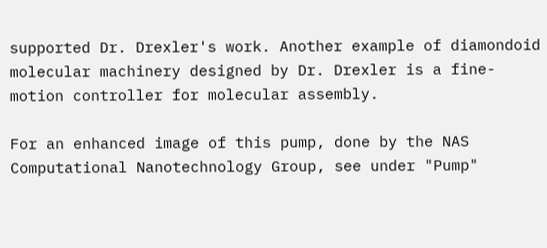supported Dr. Drexler's work. Another example of diamondoid molecular machinery designed by Dr. Drexler is a fine-motion controller for molecular assembly.

For an enhanced image of this pump, done by the NAS Computational Nanotechnology Group, see under "Pump"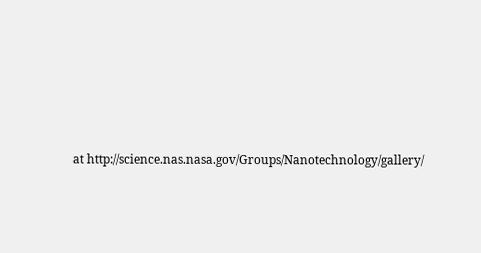at http://science.nas.nasa.gov/Groups/Nanotechnology/gallery/